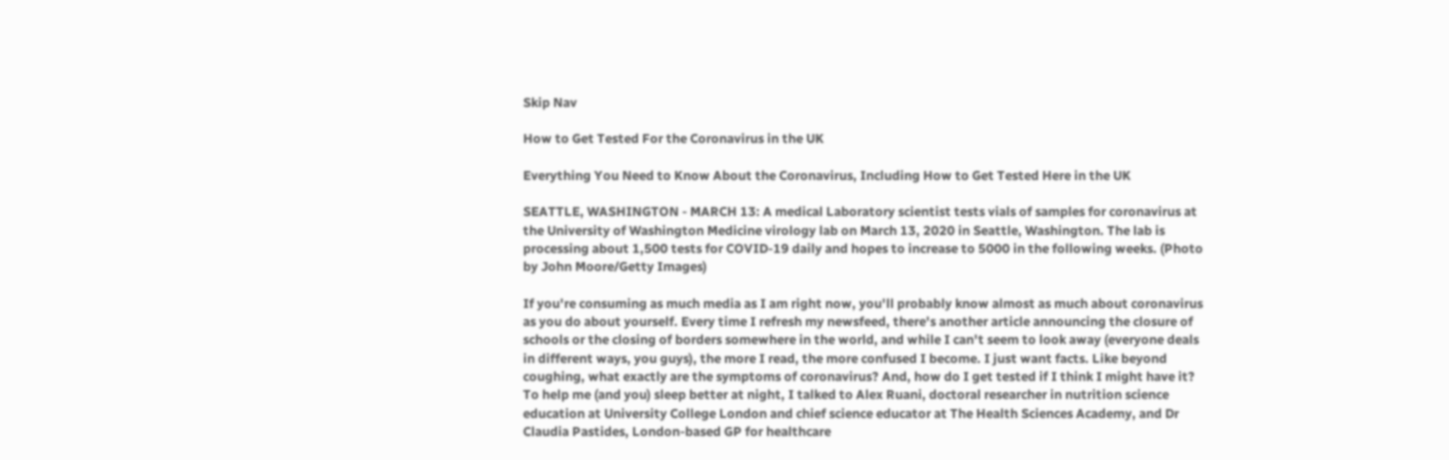Skip Nav

How to Get Tested For the Coronavirus in the UK

Everything You Need to Know About the Coronavirus, Including How to Get Tested Here in the UK

SEATTLE, WASHINGTON - MARCH 13: A medical Laboratory scientist tests vials of samples for coronavirus at the University of Washington Medicine virology lab on March 13, 2020 in Seattle, Washington. The lab is processing about 1,500 tests for COVID-19 daily and hopes to increase to 5000 in the following weeks. (Photo by John Moore/Getty Images)

If you're consuming as much media as I am right now, you'll probably know almost as much about coronavirus as you do about yourself. Every time I refresh my newsfeed, there's another article announcing the closure of schools or the closing of borders somewhere in the world, and while I can't seem to look away (everyone deals in different ways, you guys), the more I read, the more confused I become. I just want facts. Like beyond coughing, what exactly are the symptoms of coronavirus? And, how do I get tested if I think I might have it? To help me (and you) sleep better at night, I talked to Alex Ruani, doctoral researcher in nutrition science education at University College London and chief science educator at The Health Sciences Academy, and Dr Claudia Pastides, London-based GP for healthcare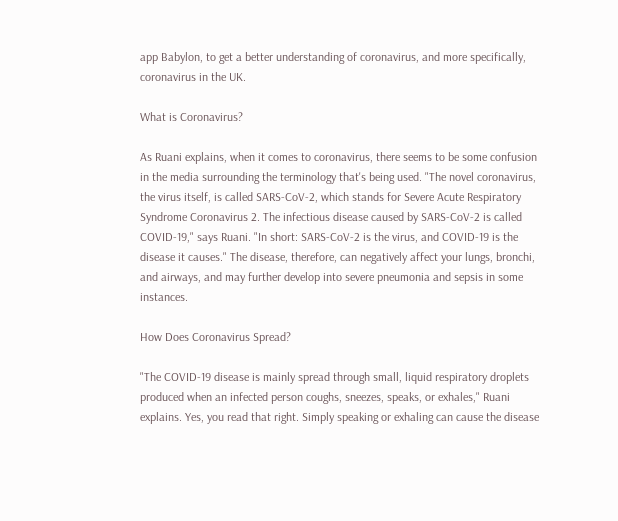app Babylon, to get a better understanding of coronavirus, and more specifically, coronavirus in the UK.

What is Coronavirus?

As Ruani explains, when it comes to coronavirus, there seems to be some confusion in the media surrounding the terminology that's being used. "The novel coronavirus, the virus itself, is called SARS-CoV-2, which stands for Severe Acute Respiratory Syndrome Coronavirus 2. The infectious disease caused by SARS-CoV-2 is called COVID-19," says Ruani. "In short: SARS-CoV-2 is the virus, and COVID-19 is the disease it causes." The disease, therefore, can negatively affect your lungs, bronchi, and airways, and may further develop into severe pneumonia and sepsis in some instances.

How Does Coronavirus Spread?

"The COVID-19 disease is mainly spread through small, liquid respiratory droplets produced when an infected person coughs, sneezes, speaks, or exhales," Ruani explains. Yes, you read that right. Simply speaking or exhaling can cause the disease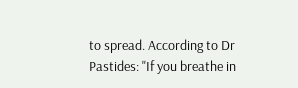to spread. According to Dr Pastides: "If you breathe in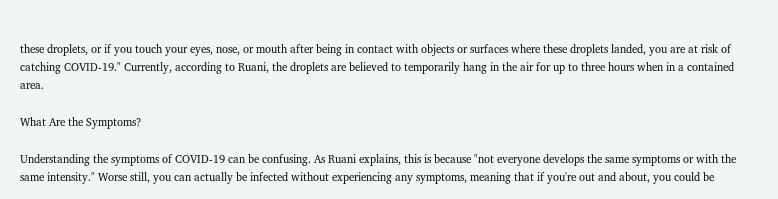these droplets, or if you touch your eyes, nose, or mouth after being in contact with objects or surfaces where these droplets landed, you are at risk of catching COVID-19." Currently, according to Ruani, the droplets are believed to temporarily hang in the air for up to three hours when in a contained area.

What Are the Symptoms?

Understanding the symptoms of COVID-19 can be confusing. As Ruani explains, this is because "not everyone develops the same symptoms or with the same intensity." Worse still, you can actually be infected without experiencing any symptoms, meaning that if you're out and about, you could be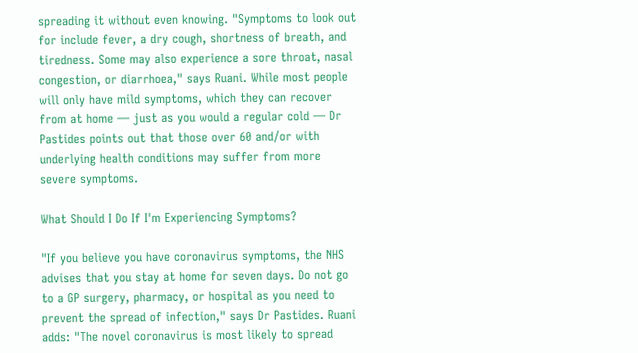spreading it without even knowing. "Symptoms to look out for include fever, a dry cough, shortness of breath, and tiredness. Some may also experience a sore throat, nasal congestion, or diarrhoea," says Ruani. While most people will only have mild symptoms, which they can recover from at home — just as you would a regular cold — Dr Pastides points out that those over 60 and/or with underlying health conditions may suffer from more severe symptoms.

What Should I Do If I'm Experiencing Symptoms?

"If you believe you have coronavirus symptoms, the NHS advises that you stay at home for seven days. Do not go to a GP surgery, pharmacy, or hospital as you need to prevent the spread of infection," says Dr Pastides. Ruani adds: "The novel coronavirus is most likely to spread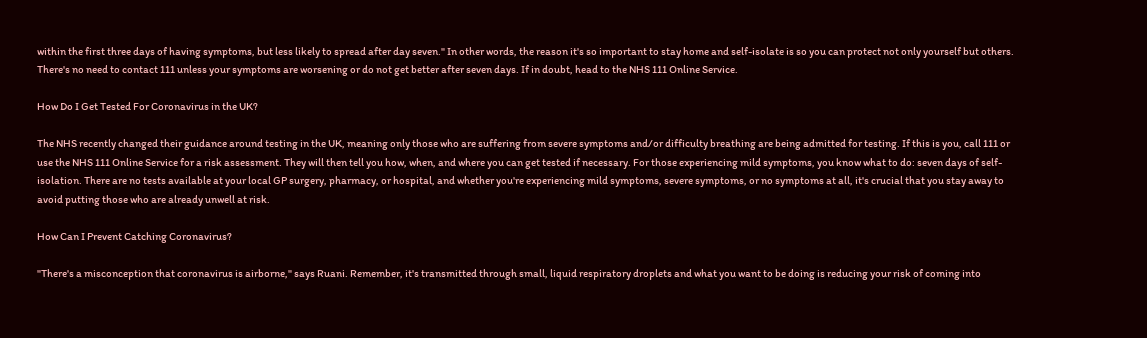within the first three days of having symptoms, but less likely to spread after day seven." In other words, the reason it's so important to stay home and self-isolate is so you can protect not only yourself but others. There's no need to contact 111 unless your symptoms are worsening or do not get better after seven days. If in doubt, head to the NHS 111 Online Service.

How Do I Get Tested For Coronavirus in the UK?

The NHS recently changed their guidance around testing in the UK, meaning only those who are suffering from severe symptoms and/or difficulty breathing are being admitted for testing. If this is you, call 111 or use the NHS 111 Online Service for a risk assessment. They will then tell you how, when, and where you can get tested if necessary. For those experiencing mild symptoms, you know what to do: seven days of self-isolation. There are no tests available at your local GP surgery, pharmacy, or hospital, and whether you're experiencing mild symptoms, severe symptoms, or no symptoms at all, it's crucial that you stay away to avoid putting those who are already unwell at risk.

How Can I Prevent Catching Coronavirus?

"There's a misconception that coronavirus is airborne," says Ruani. Remember, it's transmitted through small, liquid respiratory droplets and what you want to be doing is reducing your risk of coming into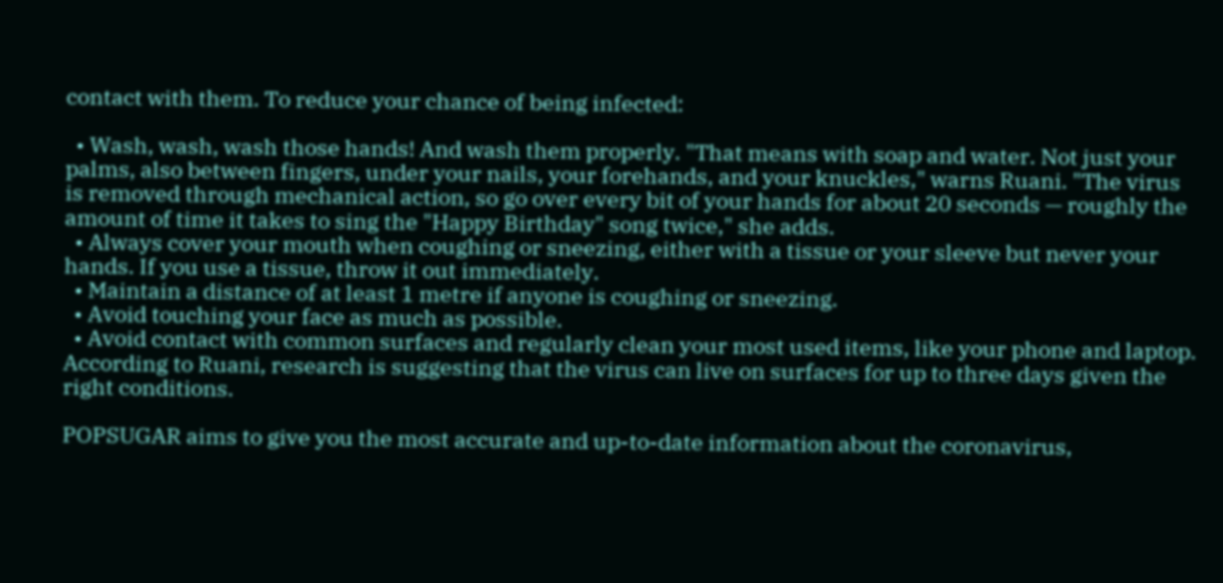contact with them. To reduce your chance of being infected:

  • Wash, wash, wash those hands! And wash them properly. "That means with soap and water. Not just your palms, also between fingers, under your nails, your forehands, and your knuckles," warns Ruani. "The virus is removed through mechanical action, so go over every bit of your hands for about 20 seconds — roughly the amount of time it takes to sing the "Happy Birthday" song twice," she adds.
  • Always cover your mouth when coughing or sneezing, either with a tissue or your sleeve but never your hands. If you use a tissue, throw it out immediately.
  • Maintain a distance of at least 1 metre if anyone is coughing or sneezing.
  • Avoid touching your face as much as possible.
  • Avoid contact with common surfaces and regularly clean your most used items, like your phone and laptop. According to Ruani, research is suggesting that the virus can live on surfaces for up to three days given the right conditions.

POPSUGAR aims to give you the most accurate and up-to-date information about the coronavirus,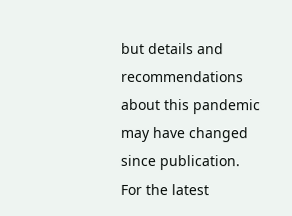but details and recommendations about this pandemic may have changed since publication. For the latest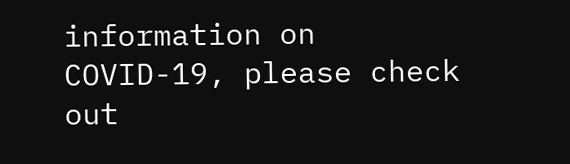information on COVID-19, please check out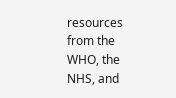resources from the WHO, the NHS, and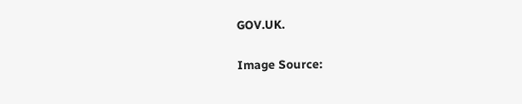GOV.UK.

Image Source: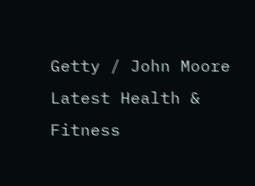Getty / John Moore
Latest Health & Fitness